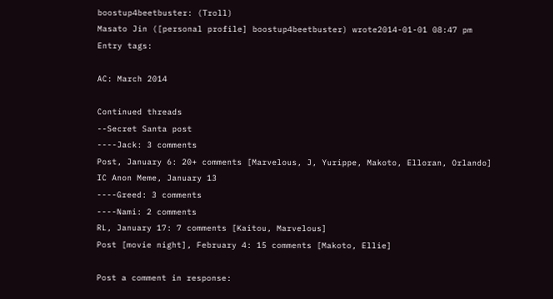boostup4beetbuster: (Troll)
Masato Jin ([personal profile] boostup4beetbuster) wrote2014-01-01 08:47 pm
Entry tags:

AC: March 2014

Continued threads
--Secret Santa post
----Jack: 3 comments
Post, January 6: 20+ comments [Marvelous, J, Yurippe, Makoto, Elloran, Orlando]
IC Anon Meme, January 13
----Greed: 3 comments
----Nami: 2 comments
RL, January 17: 7 comments [Kaitou, Marvelous]
Post [movie night], February 4: 15 comments [Makoto, Ellie]

Post a comment in response: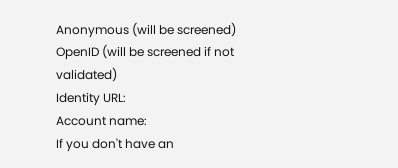Anonymous (will be screened)
OpenID (will be screened if not validated)
Identity URL:
Account name:
If you don't have an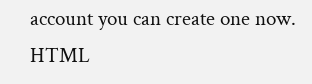account you can create one now.
HTML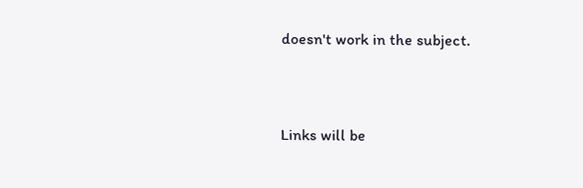doesn't work in the subject.


Links will be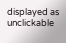displayed as unclickable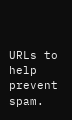URLs to help prevent spam.